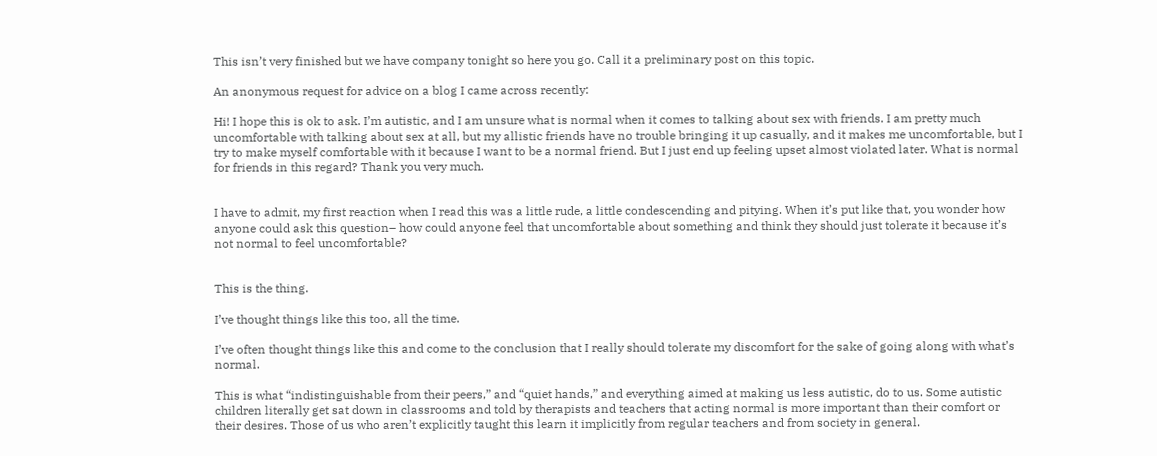This isn’t very finished but we have company tonight so here you go. Call it a preliminary post on this topic.

An anonymous request for advice on a blog I came across recently:

Hi! I hope this is ok to ask. I’m autistic, and I am unsure what is normal when it comes to talking about sex with friends. I am pretty much uncomfortable with talking about sex at all, but my allistic friends have no trouble bringing it up casually, and it makes me uncomfortable, but I try to make myself comfortable with it because I want to be a normal friend. But I just end up feeling upset almost violated later. What is normal for friends in this regard? Thank you very much.


I have to admit, my first reaction when I read this was a little rude, a little condescending and pitying. When it’s put like that, you wonder how anyone could ask this question– how could anyone feel that uncomfortable about something and think they should just tolerate it because it’s not normal to feel uncomfortable?


This is the thing.

I’ve thought things like this too, all the time.

I’ve often thought things like this and come to the conclusion that I really should tolerate my discomfort for the sake of going along with what’s normal.

This is what “indistinguishable from their peers,” and “quiet hands,” and everything aimed at making us less autistic, do to us. Some autistic children literally get sat down in classrooms and told by therapists and teachers that acting normal is more important than their comfort or their desires. Those of us who aren’t explicitly taught this learn it implicitly from regular teachers and from society in general.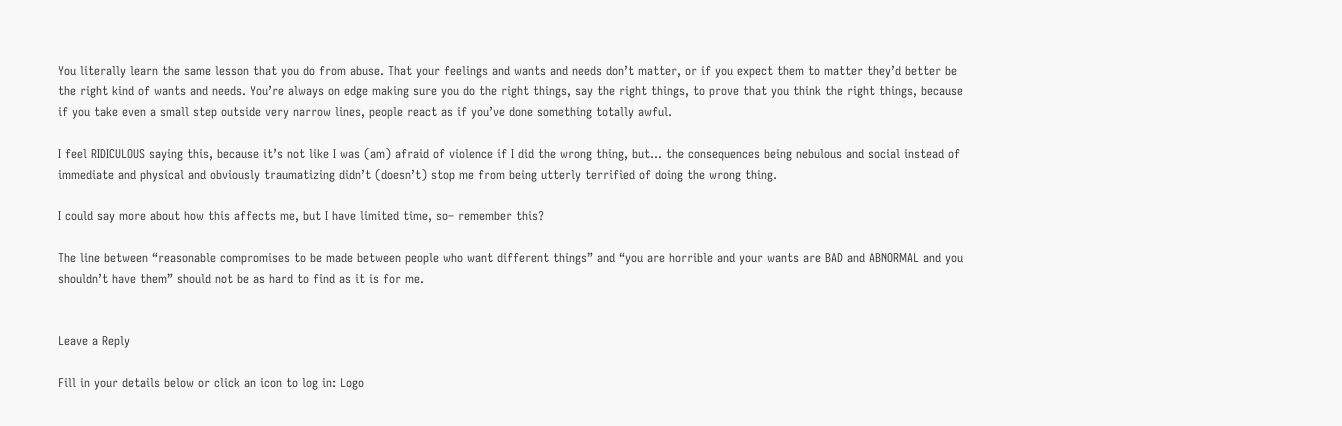You literally learn the same lesson that you do from abuse. That your feelings and wants and needs don’t matter, or if you expect them to matter they’d better be the right kind of wants and needs. You’re always on edge making sure you do the right things, say the right things, to prove that you think the right things, because if you take even a small step outside very narrow lines, people react as if you’ve done something totally awful.

I feel RIDICULOUS saying this, because it’s not like I was (am) afraid of violence if I did the wrong thing, but… the consequences being nebulous and social instead of immediate and physical and obviously traumatizing didn’t (doesn’t) stop me from being utterly terrified of doing the wrong thing.

I could say more about how this affects me, but I have limited time, so– remember this?

The line between “reasonable compromises to be made between people who want different things” and “you are horrible and your wants are BAD and ABNORMAL and you shouldn’t have them” should not be as hard to find as it is for me.


Leave a Reply

Fill in your details below or click an icon to log in: Logo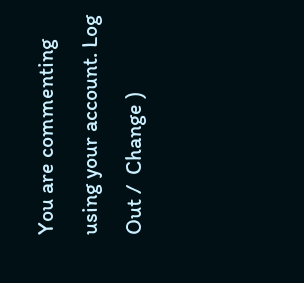You are commenting using your account. Log Out /  Change )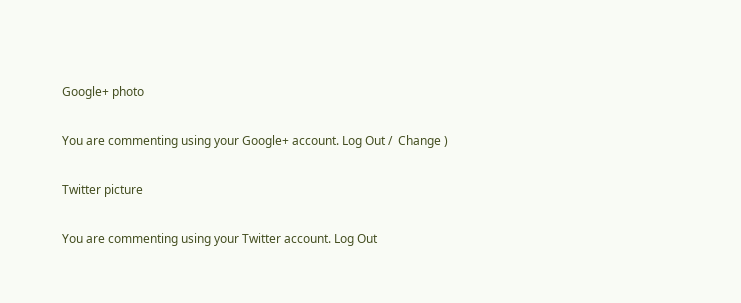Google+ photo

You are commenting using your Google+ account. Log Out /  Change )

Twitter picture

You are commenting using your Twitter account. Log Out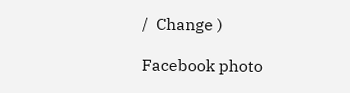/  Change )

Facebook photo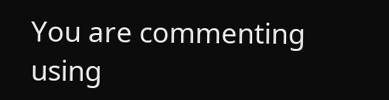You are commenting using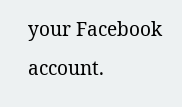your Facebook account.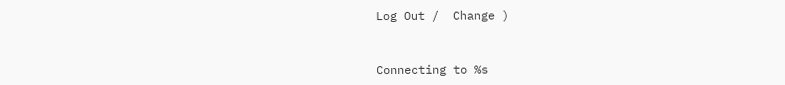Log Out /  Change )


Connecting to %s